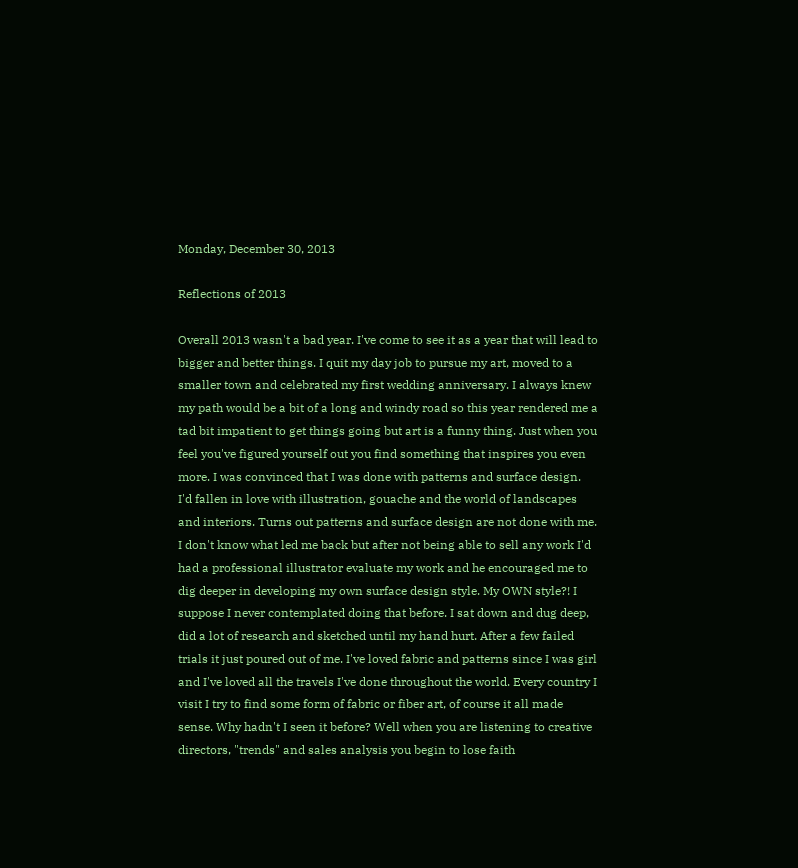Monday, December 30, 2013

Reflections of 2013

Overall 2013 wasn't a bad year. I've come to see it as a year that will lead to bigger and better things. I quit my day job to pursue my art, moved to a smaller town and celebrated my first wedding anniversary. I always knew my path would be a bit of a long and windy road so this year rendered me a tad bit impatient to get things going but art is a funny thing. Just when you feel you've figured yourself out you find something that inspires you even more. I was convinced that I was done with patterns and surface design.  I'd fallen in love with illustration, gouache and the world of landscapes and interiors. Turns out patterns and surface design are not done with me. I don't know what led me back but after not being able to sell any work I'd had a professional illustrator evaluate my work and he encouraged me to dig deeper in developing my own surface design style. My OWN style?! I suppose I never contemplated doing that before. I sat down and dug deep, did a lot of research and sketched until my hand hurt. After a few failed trials it just poured out of me. I've loved fabric and patterns since I was girl and I've loved all the travels I've done throughout the world. Every country I visit I try to find some form of fabric or fiber art, of course it all made sense. Why hadn't I seen it before? Well when you are listening to creative directors, "trends" and sales analysis you begin to lose faith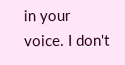in your voice. I don't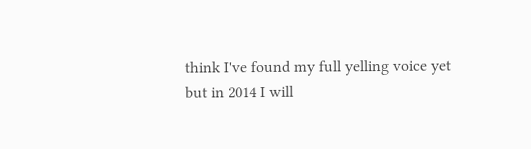think I've found my full yelling voice yet but in 2014 I will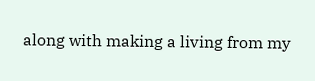along with making a living from my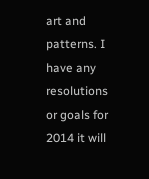art and patterns. I have any resolutions or goals for 2014 it will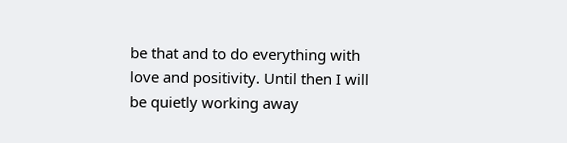be that and to do everything with love and positivity. Until then I will be quietly working away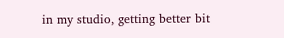in my studio, getting better bit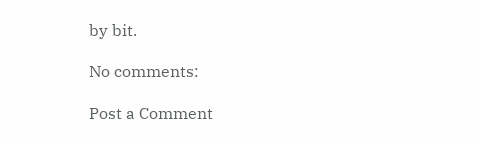by bit.

No comments:

Post a Comment